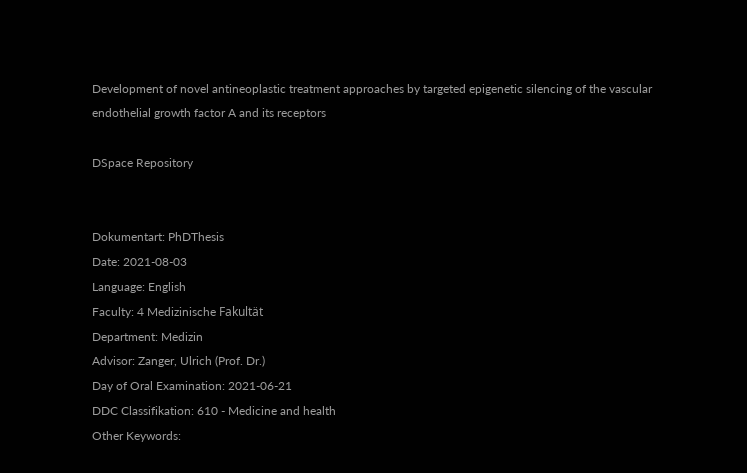Development of novel antineoplastic treatment approaches by targeted epigenetic silencing of the vascular endothelial growth factor A and its receptors

DSpace Repository


Dokumentart: PhDThesis
Date: 2021-08-03
Language: English
Faculty: 4 Medizinische Fakultät
Department: Medizin
Advisor: Zanger, Ulrich (Prof. Dr.)
Day of Oral Examination: 2021-06-21
DDC Classifikation: 610 - Medicine and health
Other Keywords: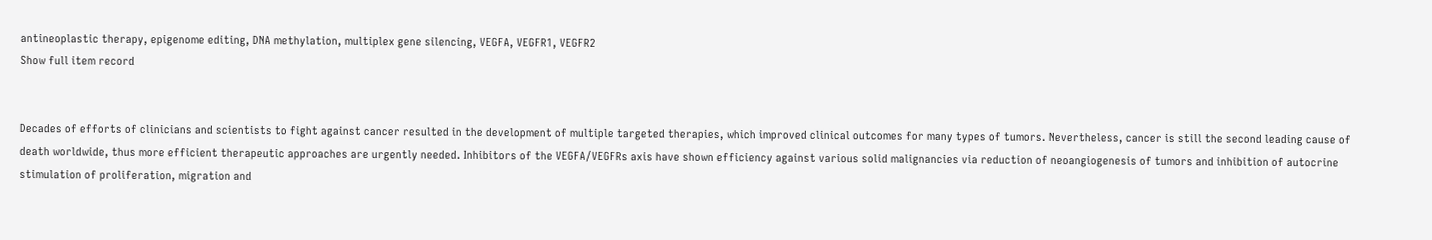antineoplastic therapy, epigenome editing, DNA methylation, multiplex gene silencing, VEGFA, VEGFR1, VEGFR2
Show full item record


Decades of efforts of clinicians and scientists to fight against cancer resulted in the development of multiple targeted therapies, which improved clinical outcomes for many types of tumors. Nevertheless, cancer is still the second leading cause of death worldwide, thus more efficient therapeutic approaches are urgently needed. Inhibitors of the VEGFA/VEGFRs axis have shown efficiency against various solid malignancies via reduction of neoangiogenesis of tumors and inhibition of autocrine stimulation of proliferation, migration and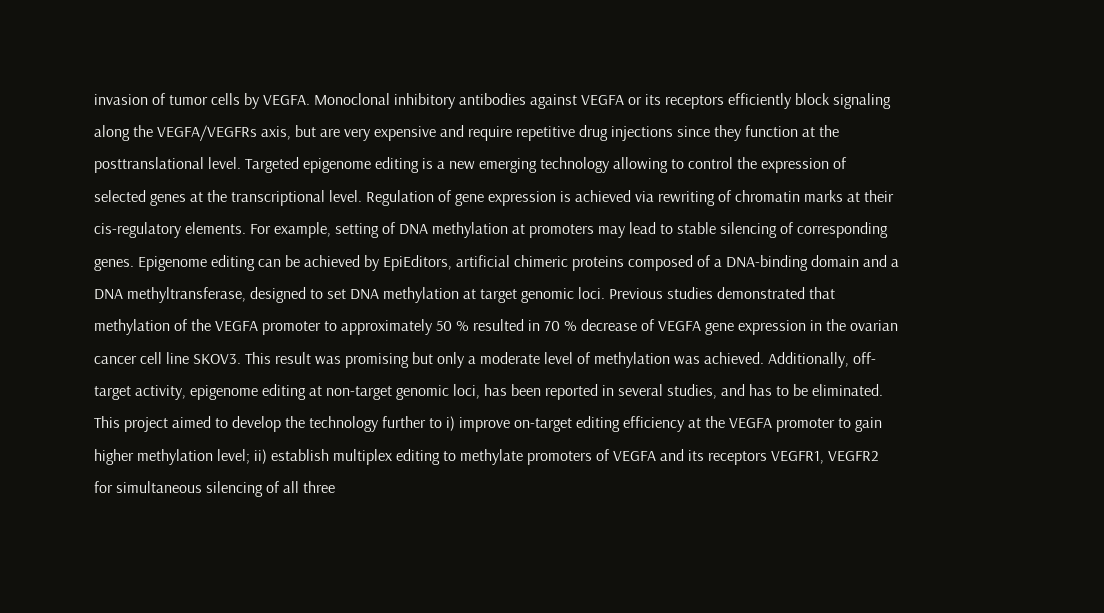invasion of tumor cells by VEGFA. Monoclonal inhibitory antibodies against VEGFA or its receptors efficiently block signaling along the VEGFA/VEGFRs axis, but are very expensive and require repetitive drug injections since they function at the posttranslational level. Targeted epigenome editing is a new emerging technology allowing to control the expression of selected genes at the transcriptional level. Regulation of gene expression is achieved via rewriting of chromatin marks at their cis-regulatory elements. For example, setting of DNA methylation at promoters may lead to stable silencing of corresponding genes. Epigenome editing can be achieved by EpiEditors, artificial chimeric proteins composed of a DNA-binding domain and a DNA methyltransferase, designed to set DNA methylation at target genomic loci. Previous studies demonstrated that methylation of the VEGFA promoter to approximately 50 % resulted in 70 % decrease of VEGFA gene expression in the ovarian cancer cell line SKOV3. This result was promising but only a moderate level of methylation was achieved. Additionally, off-target activity, epigenome editing at non-target genomic loci, has been reported in several studies, and has to be eliminated. This project aimed to develop the technology further to i) improve on-target editing efficiency at the VEGFA promoter to gain higher methylation level; ii) establish multiplex editing to methylate promoters of VEGFA and its receptors VEGFR1, VEGFR2 for simultaneous silencing of all three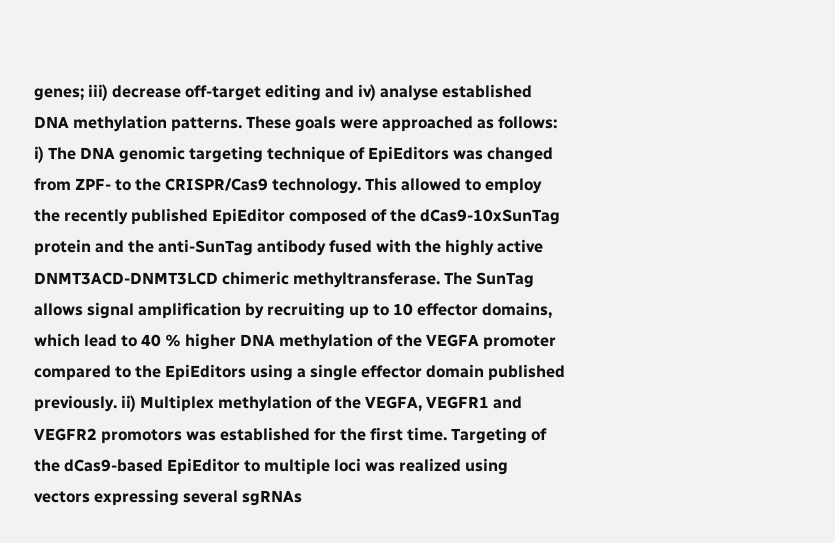genes; iii) decrease off-target editing and iv) analyse established DNA methylation patterns. These goals were approached as follows: i) The DNA genomic targeting technique of EpiEditors was changed from ZPF- to the CRISPR/Cas9 technology. This allowed to employ the recently published EpiEditor composed of the dCas9-10xSunTag protein and the anti-SunTag antibody fused with the highly active DNMT3ACD-DNMT3LCD chimeric methyltransferase. The SunTag allows signal amplification by recruiting up to 10 effector domains, which lead to 40 % higher DNA methylation of the VEGFA promoter compared to the EpiEditors using a single effector domain published previously. ii) Multiplex methylation of the VEGFA, VEGFR1 and VEGFR2 promotors was established for the first time. Targeting of the dCas9-based EpiEditor to multiple loci was realized using vectors expressing several sgRNAs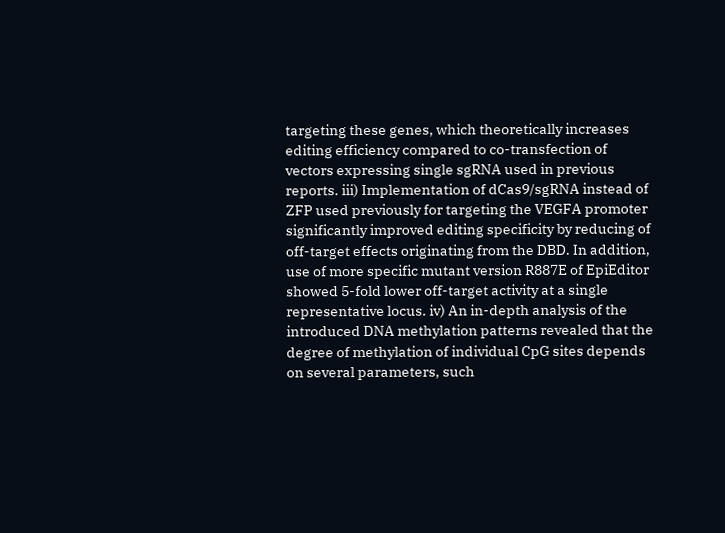targeting these genes, which theoretically increases editing efficiency compared to co-transfection of vectors expressing single sgRNA used in previous reports. iii) Implementation of dCas9/sgRNA instead of ZFP used previously for targeting the VEGFA promoter significantly improved editing specificity by reducing of off-target effects originating from the DBD. In addition, use of more specific mutant version R887E of EpiEditor showed 5-fold lower off-target activity at a single representative locus. iv) An in-depth analysis of the introduced DNA methylation patterns revealed that the degree of methylation of individual CpG sites depends on several parameters, such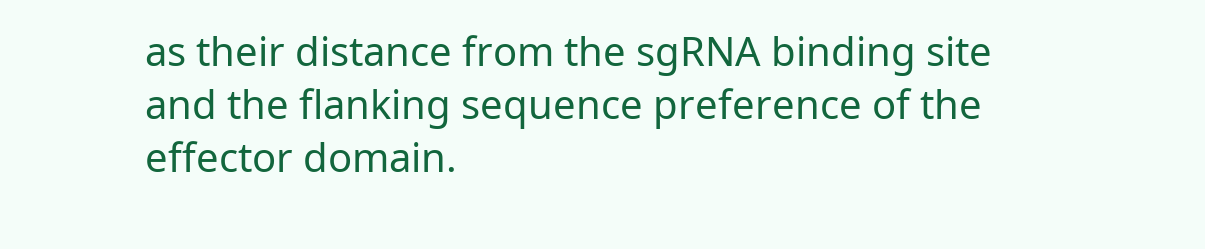as their distance from the sgRNA binding site and the flanking sequence preference of the effector domain.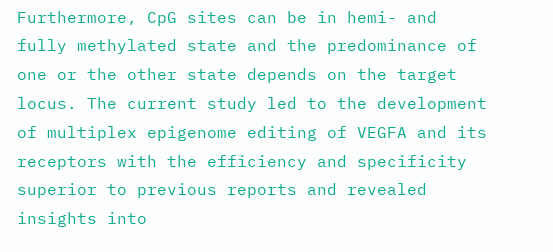Furthermore, CpG sites can be in hemi- and fully methylated state and the predominance of one or the other state depends on the target locus. The current study led to the development of multiplex epigenome editing of VEGFA and its receptors with the efficiency and specificity superior to previous reports and revealed insights into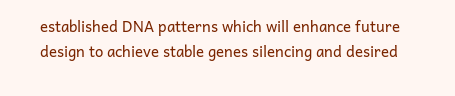established DNA patterns which will enhance future design to achieve stable genes silencing and desired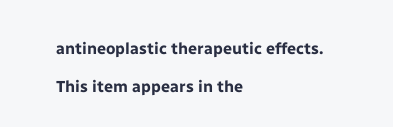antineoplastic therapeutic effects.

This item appears in the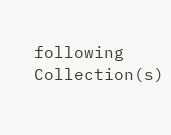following Collection(s)